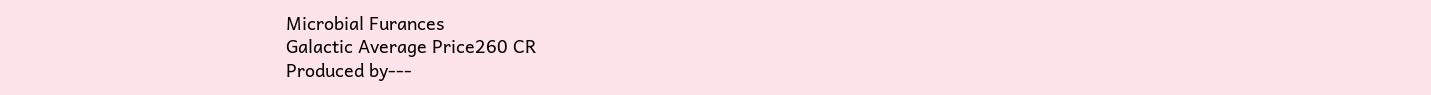Microbial Furances
Galactic Average Price260 CR
Produced by---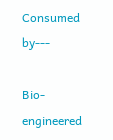Consumed by---

Bio-engineered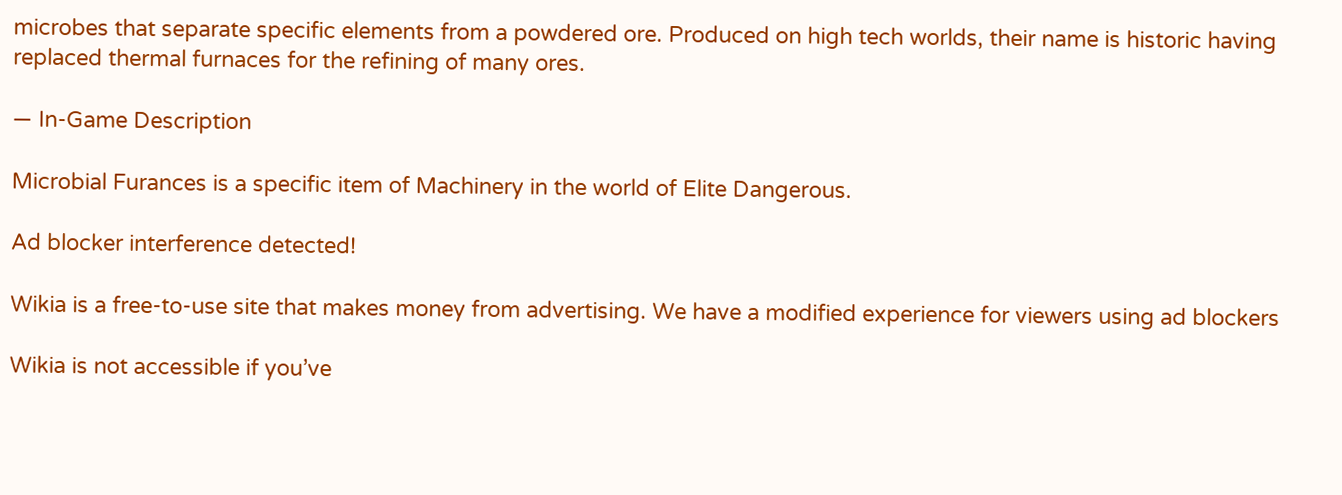microbes that separate specific elements from a powdered ore. Produced on high tech worlds, their name is historic having replaced thermal furnaces for the refining of many ores.

— In-Game Description

Microbial Furances is a specific item of Machinery in the world of Elite Dangerous.

Ad blocker interference detected!

Wikia is a free-to-use site that makes money from advertising. We have a modified experience for viewers using ad blockers

Wikia is not accessible if you’ve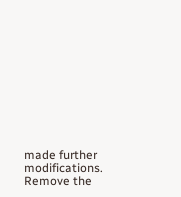made further modifications. Remove the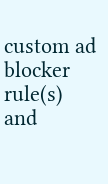custom ad blocker rule(s) and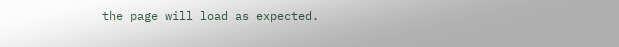the page will load as expected.